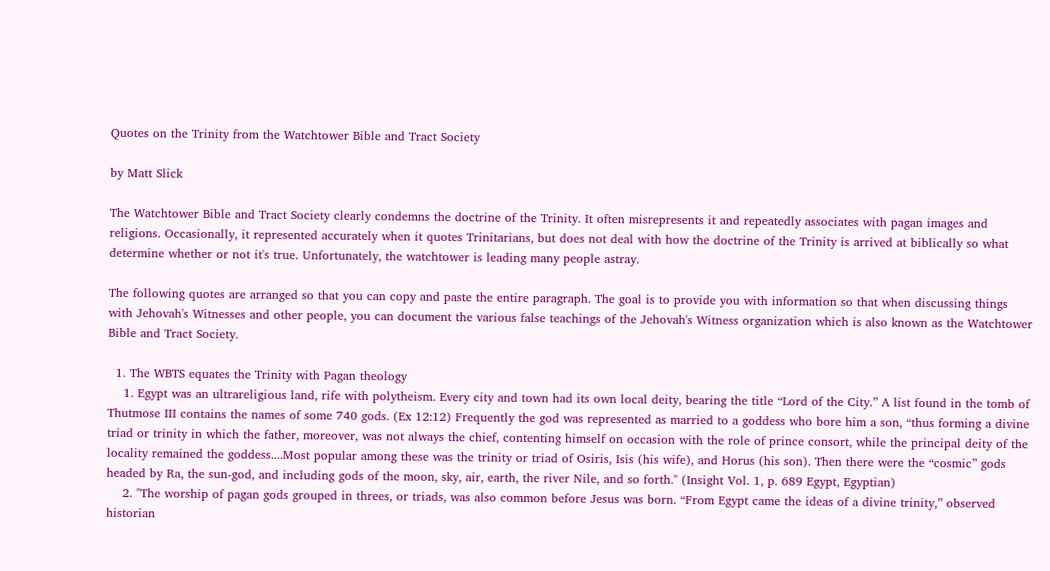Quotes on the Trinity from the Watchtower Bible and Tract Society

by Matt Slick

The Watchtower Bible and Tract Society clearly condemns the doctrine of the Trinity. It often misrepresents it and repeatedly associates with pagan images and religions. Occasionally, it represented accurately when it quotes Trinitarians, but does not deal with how the doctrine of the Trinity is arrived at biblically so what determine whether or not it's true. Unfortunately, the watchtower is leading many people astray.

The following quotes are arranged so that you can copy and paste the entire paragraph. The goal is to provide you with information so that when discussing things with Jehovah's Witnesses and other people, you can document the various false teachings of the Jehovah's Witness organization which is also known as the Watchtower Bible and Tract Society.

  1. The WBTS equates the Trinity with Pagan theology
    1. Egypt was an ultrareligious land, rife with polytheism. Every city and town had its own local deity, bearing the title “Lord of the City.” A list found in the tomb of Thutmose III contains the names of some 740 gods. (Ex 12:12) Frequently the god was represented as married to a goddess who bore him a son, “thus forming a divine triad or trinity in which the father, moreover, was not always the chief, contenting himself on occasion with the role of prince consort, while the principal deity of the locality remained the goddess....Most popular among these was the trinity or triad of Osiris, Isis (his wife), and Horus (his son). Then there were the “cosmic” gods headed by Ra, the sun-god, and including gods of the moon, sky, air, earth, the river Nile, and so forth." (Insight Vol. 1, p. 689 Egypt, Egyptian)
    2. "The worship of pagan gods grouped in threes, or triads, was also common before Jesus was born. “From Egypt came the ideas of a divine trinity,” observed historian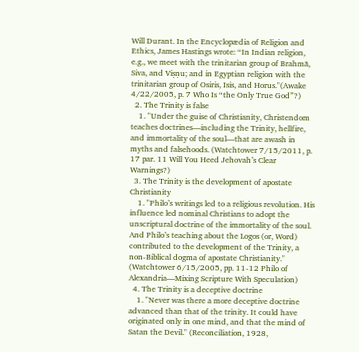Will Durant. In the Encyclopædia of Religion and Ethics, James Hastings wrote: “In Indian religion, e.g., we meet with the trinitarian group of Brahmā, Siva, and Viṣṇu; and in Egyptian religion with the trinitarian group of Osiris, Isis, and Horus."(Awake 4/22/2005, p. 7 Who Is “the Only True God”?)
  2. The Trinity is false
    1. "Under the guise of Christianity, Christendom teaches doctrines—including the Trinity, hellfire, and immortality of the soul—that are awash in myths and falsehoods. (Watchtower 7/15/2011, p. 17 par. 11 Will You Heed Jehovah’s Clear Warnings?)
  3. The Trinity is the development of apostate Christianity
    1. "Philo’s writings led to a religious revolution. His influence led nominal Christians to adopt the unscriptural doctrine of the immortality of the soul. And Philo’s teaching about the Logos (or, Word) contributed to the development of the Trinity, a non-Biblical dogma of apostate Christianity." (Watchtower 6/15/2005, pp. 11-12 Philo of Alexandria—Mixing Scripture With Speculation)
  4. The Trinity is a deceptive doctrine
    1. "Never was there a more deceptive doctrine advanced than that of the trinity. It could have originated only in one mind, and that the mind of Satan the Devil." (Reconciliation, 1928,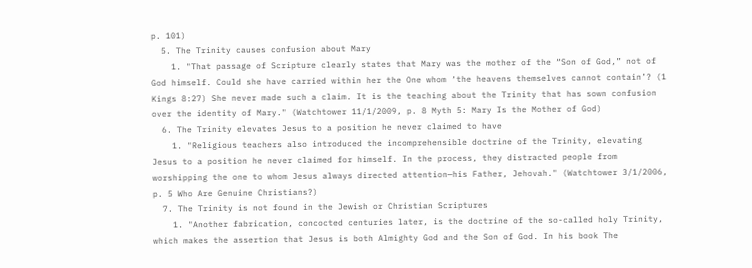p. 101)
  5. The Trinity causes confusion about Mary
    1. "That passage of Scripture clearly states that Mary was the mother of the “Son of God,” not of God himself. Could she have carried within her the One whom ‘the heavens themselves cannot contain’? (1 Kings 8:27) She never made such a claim. It is the teaching about the Trinity that has sown confusion over the identity of Mary." (Watchtower 11/1/2009, p. 8 Myth 5: Mary Is the Mother of God)
  6. The Trinity elevates Jesus to a position he never claimed to have
    1. "Religious teachers also introduced the incomprehensible doctrine of the Trinity, elevating Jesus to a position he never claimed for himself. In the process, they distracted people from worshipping the one to whom Jesus always directed attention—his Father, Jehovah." (Watchtower 3/1/2006, p. 5 Who Are Genuine Christians?)
  7. The Trinity is not found in the Jewish or Christian Scriptures
    1. "Another fabrication, concocted centuries later, is the doctrine of the so-called holy Trinity, which makes the assertion that Jesus is both Almighty God and the Son of God. In his book The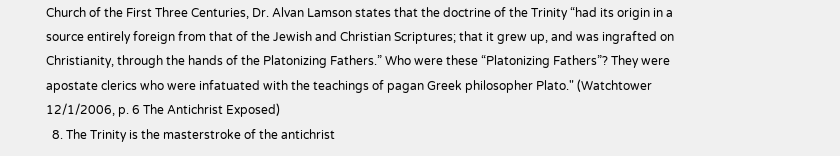Church of the First Three Centuries, Dr. Alvan Lamson states that the doctrine of the Trinity “had its origin in a source entirely foreign from that of the Jewish and Christian Scriptures; that it grew up, and was ingrafted on Christianity, through the hands of the Platonizing Fathers.” Who were these “Platonizing Fathers”? They were apostate clerics who were infatuated with the teachings of pagan Greek philosopher Plato." (Watchtower 12/1/2006, p. 6 The Antichrist Exposed)
  8. The Trinity is the masterstroke of the antichrist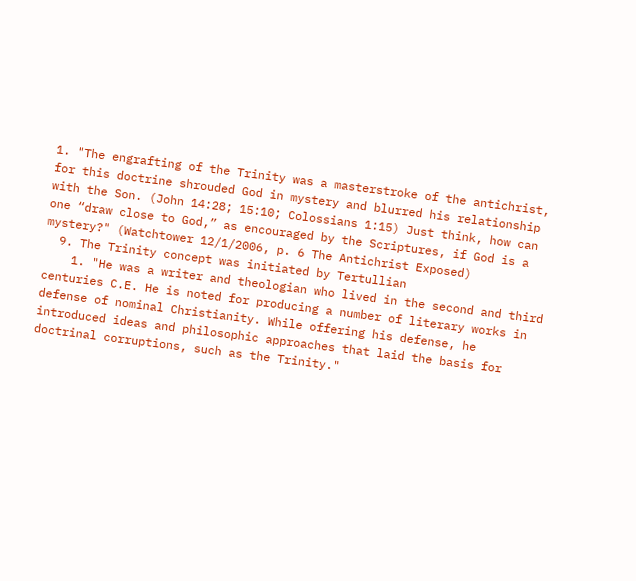1. "The engrafting of the Trinity was a masterstroke of the antichrist, for this doctrine shrouded God in mystery and blurred his relationship with the Son. (John 14:28; 15:10; Colossians 1:15) Just think, how can one “draw close to God,” as encouraged by the Scriptures, if God is a mystery?" (Watchtower 12/1/2006, p. 6 The Antichrist Exposed)
  9. The Trinity concept was initiated by Tertullian
    1. "He was a writer and theologian who lived in the second and third centuries C.E. He is noted for producing a number of literary works in defense of nominal Christianity. While offering his defense, he introduced ideas and philosophic approaches that laid the basis for doctrinal corruptions, such as the Trinity."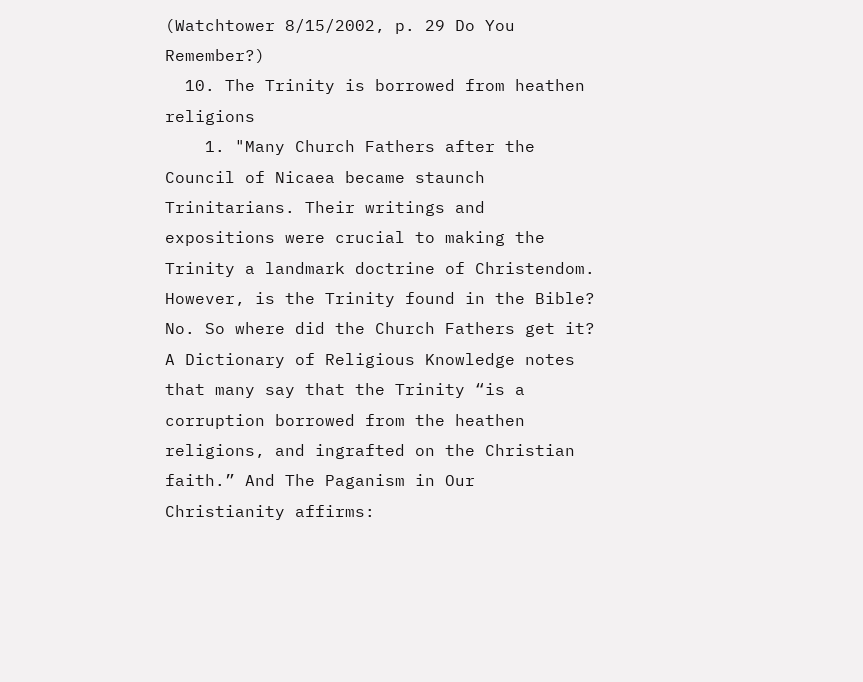(Watchtower 8/15/2002, p. 29 Do You Remember?)
  10. The Trinity is borrowed from heathen religions
    1. "Many Church Fathers after the Council of Nicaea became staunch Trinitarians. Their writings and expositions were crucial to making the Trinity a landmark doctrine of Christendom. However, is the Trinity found in the Bible? No. So where did the Church Fathers get it? A Dictionary of Religious Knowledge notes that many say that the Trinity “is a corruption borrowed from the heathen religions, and ingrafted on the Christian faith.” And The Paganism in Our Christianity affirms: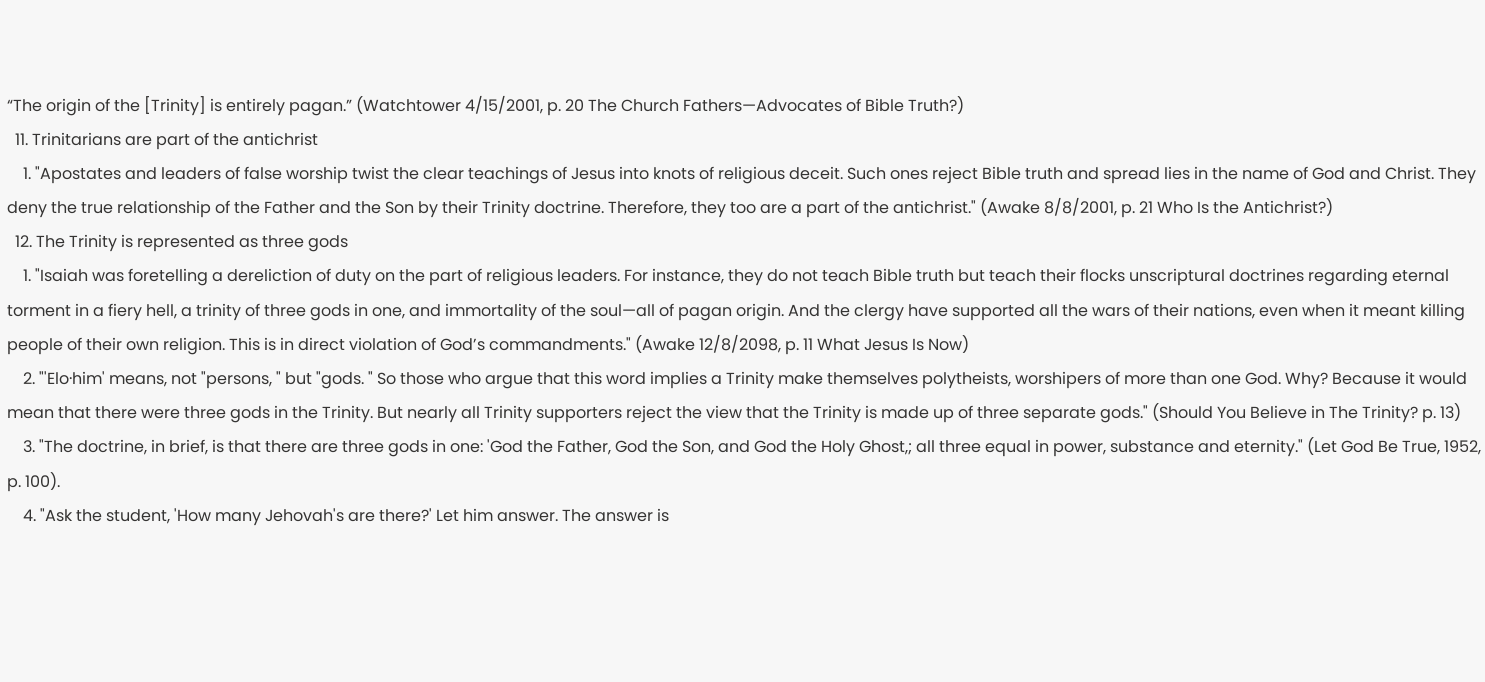“The origin of the [Trinity] is entirely pagan.” (Watchtower 4/15/2001, p. 20 The Church Fathers—Advocates of Bible Truth?)
  11. Trinitarians are part of the antichrist
    1. "Apostates and leaders of false worship twist the clear teachings of Jesus into knots of religious deceit. Such ones reject Bible truth and spread lies in the name of God and Christ. They deny the true relationship of the Father and the Son by their Trinity doctrine. Therefore, they too are a part of the antichrist." (Awake 8/8/2001, p. 21 Who Is the Antichrist?)
  12. The Trinity is represented as three gods
    1. "Isaiah was foretelling a dereliction of duty on the part of religious leaders. For instance, they do not teach Bible truth but teach their flocks unscriptural doctrines regarding eternal torment in a fiery hell, a trinity of three gods in one, and immortality of the soul—all of pagan origin. And the clergy have supported all the wars of their nations, even when it meant killing people of their own religion. This is in direct violation of God’s commandments." (Awake 12/8/2098, p. 11 What Jesus Is Now)
    2. "'Elo·him' means, not "persons, " but "gods. " So those who argue that this word implies a Trinity make themselves polytheists, worshipers of more than one God. Why? Because it would mean that there were three gods in the Trinity. But nearly all Trinity supporters reject the view that the Trinity is made up of three separate gods." (Should You Believe in The Trinity? p. 13)
    3. "The doctrine, in brief, is that there are three gods in one: 'God the Father, God the Son, and God the Holy Ghost,; all three equal in power, substance and eternity." (Let God Be True, 1952, p. 100).
    4. "Ask the student, 'How many Jehovah's are there?' Let him answer. The answer is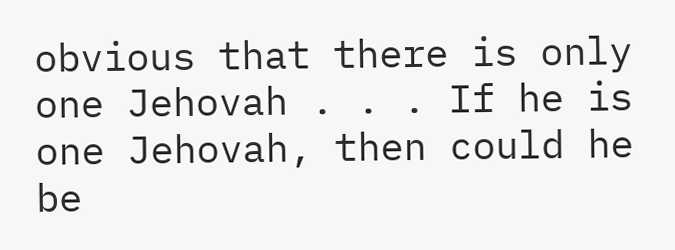obvious that there is only one Jehovah . . . If he is one Jehovah, then could he be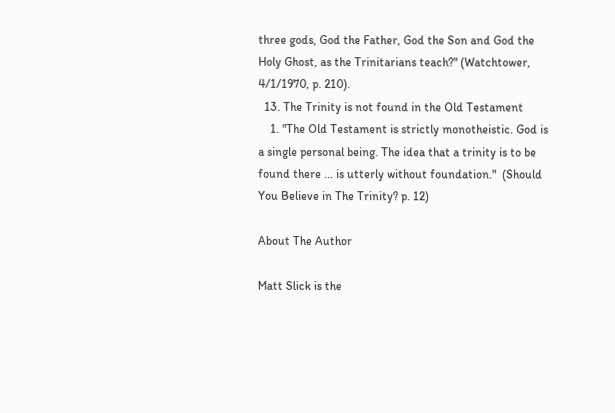three gods, God the Father, God the Son and God the Holy Ghost, as the Trinitarians teach?" (Watchtower, 4/1/1970, p. 210).
  13. The Trinity is not found in the Old Testament
    1. "The Old Testament is strictly monotheistic. God is a single personal being. The idea that a trinity is to be found there ... is utterly without foundation."  (Should You Believe in The Trinity? p. 12)

About The Author

Matt Slick is the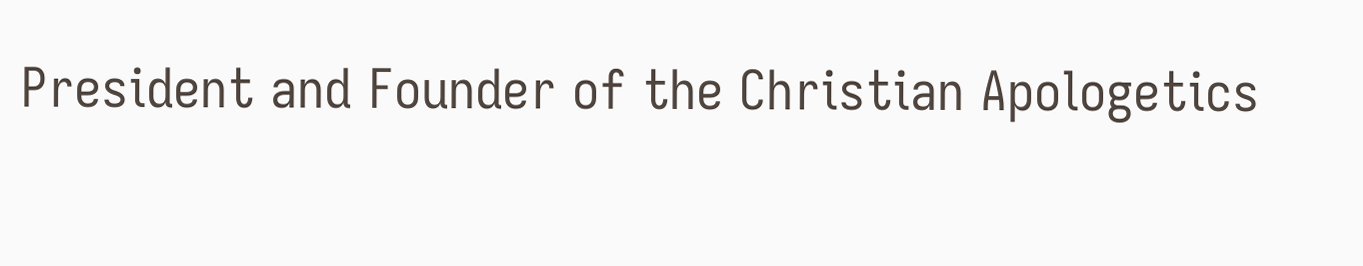President and Founder of the Christian Apologetics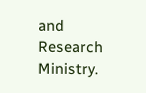and Research Ministry.